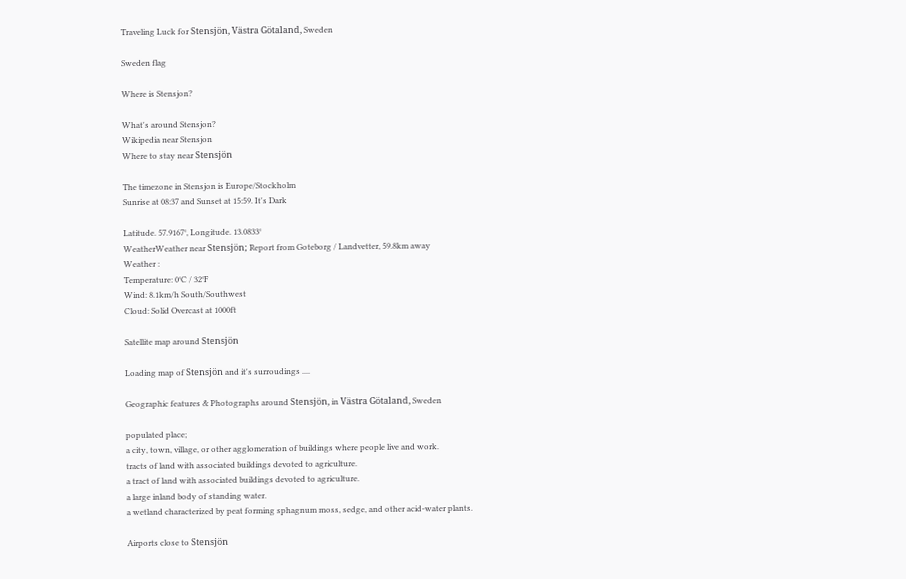Traveling Luck for Stensjön, Västra Götaland, Sweden

Sweden flag

Where is Stensjon?

What's around Stensjon?
Wikipedia near Stensjon
Where to stay near Stensjön

The timezone in Stensjon is Europe/Stockholm
Sunrise at 08:37 and Sunset at 15:59. It's Dark

Latitude. 57.9167°, Longitude. 13.0833°
WeatherWeather near Stensjön; Report from Goteborg / Landvetter, 59.8km away
Weather :
Temperature: 0°C / 32°F
Wind: 8.1km/h South/Southwest
Cloud: Solid Overcast at 1000ft

Satellite map around Stensjön

Loading map of Stensjön and it's surroudings ....

Geographic features & Photographs around Stensjön, in Västra Götaland, Sweden

populated place;
a city, town, village, or other agglomeration of buildings where people live and work.
tracts of land with associated buildings devoted to agriculture.
a tract of land with associated buildings devoted to agriculture.
a large inland body of standing water.
a wetland characterized by peat forming sphagnum moss, sedge, and other acid-water plants.

Airports close to Stensjön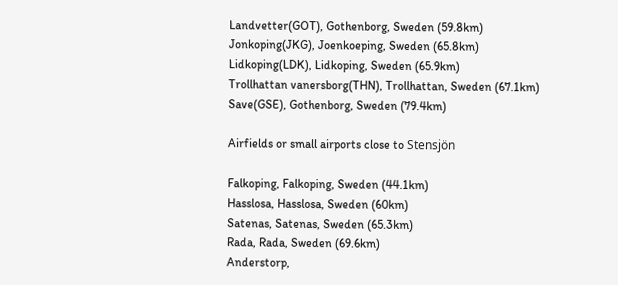Landvetter(GOT), Gothenborg, Sweden (59.8km)
Jonkoping(JKG), Joenkoeping, Sweden (65.8km)
Lidkoping(LDK), Lidkoping, Sweden (65.9km)
Trollhattan vanersborg(THN), Trollhattan, Sweden (67.1km)
Save(GSE), Gothenborg, Sweden (79.4km)

Airfields or small airports close to Stensjön

Falkoping, Falkoping, Sweden (44.1km)
Hasslosa, Hasslosa, Sweden (60km)
Satenas, Satenas, Sweden (65.3km)
Rada, Rada, Sweden (69.6km)
Anderstorp,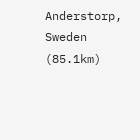Anderstorp, Sweden (85.1km)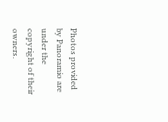Photos provided by Panoramio are under the copyright of their owners.